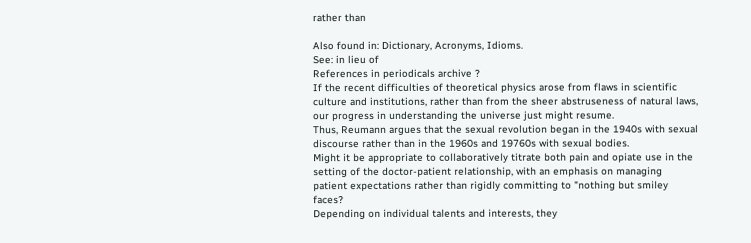rather than

Also found in: Dictionary, Acronyms, Idioms.
See: in lieu of
References in periodicals archive ?
If the recent difficulties of theoretical physics arose from flaws in scientific culture and institutions, rather than from the sheer abstruseness of natural laws, our progress in understanding the universe just might resume.
Thus, Reumann argues that the sexual revolution began in the 1940s with sexual discourse rather than in the 1960s and 19760s with sexual bodies.
Might it be appropriate to collaboratively titrate both pain and opiate use in the setting of the doctor-patient relationship, with an emphasis on managing patient expectations rather than rigidly committing to "nothing but smiley faces?
Depending on individual talents and interests, they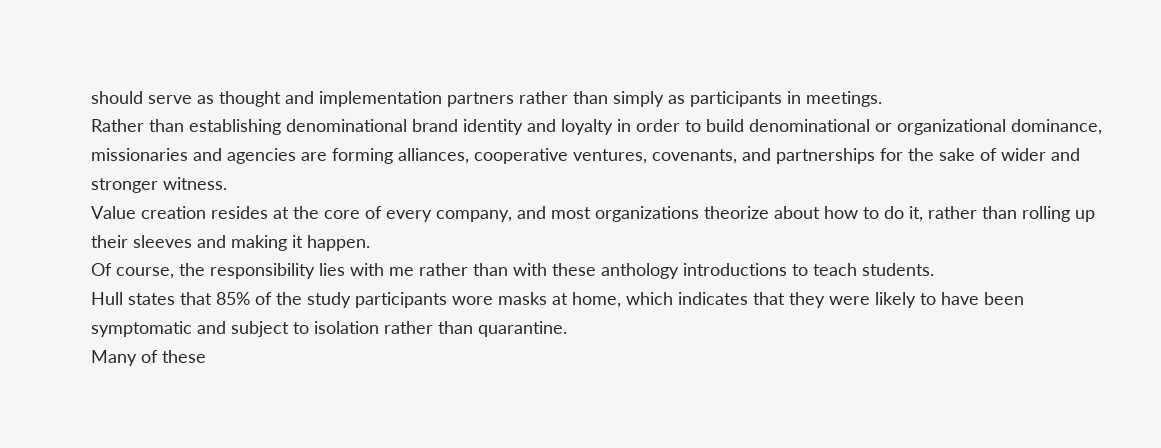should serve as thought and implementation partners rather than simply as participants in meetings.
Rather than establishing denominational brand identity and loyalty in order to build denominational or organizational dominance, missionaries and agencies are forming alliances, cooperative ventures, covenants, and partnerships for the sake of wider and stronger witness.
Value creation resides at the core of every company, and most organizations theorize about how to do it, rather than rolling up their sleeves and making it happen.
Of course, the responsibility lies with me rather than with these anthology introductions to teach students.
Hull states that 85% of the study participants wore masks at home, which indicates that they were likely to have been symptomatic and subject to isolation rather than quarantine.
Many of these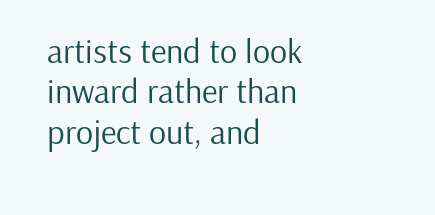artists tend to look inward rather than project out, and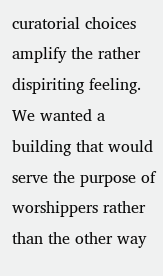curatorial choices amplify the rather dispiriting feeling.
We wanted a building that would serve the purpose of worshippers rather than the other way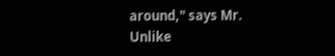around," says Mr.
Unlike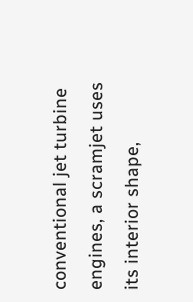conventional jet turbine engines, a scramjet uses its interior shape,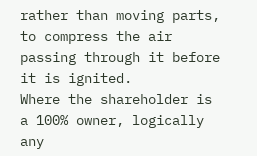rather than moving parts, to compress the air passing through it before it is ignited.
Where the shareholder is a 100% owner, logically any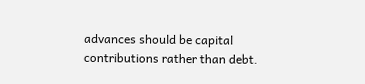advances should be capital contributions rather than debt.